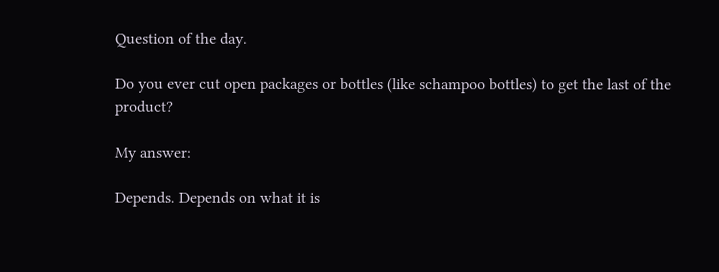Question of the day.

Do you ever cut open packages or bottles (like schampoo bottles) to get the last of the product?

My answer:

Depends. Depends on what it is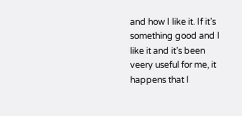and how I like it. If it’s something good and I like it and it’s been veery useful for me, it happens that I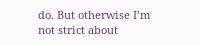do. But otherwise I’m not strict about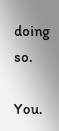doing so.

You.